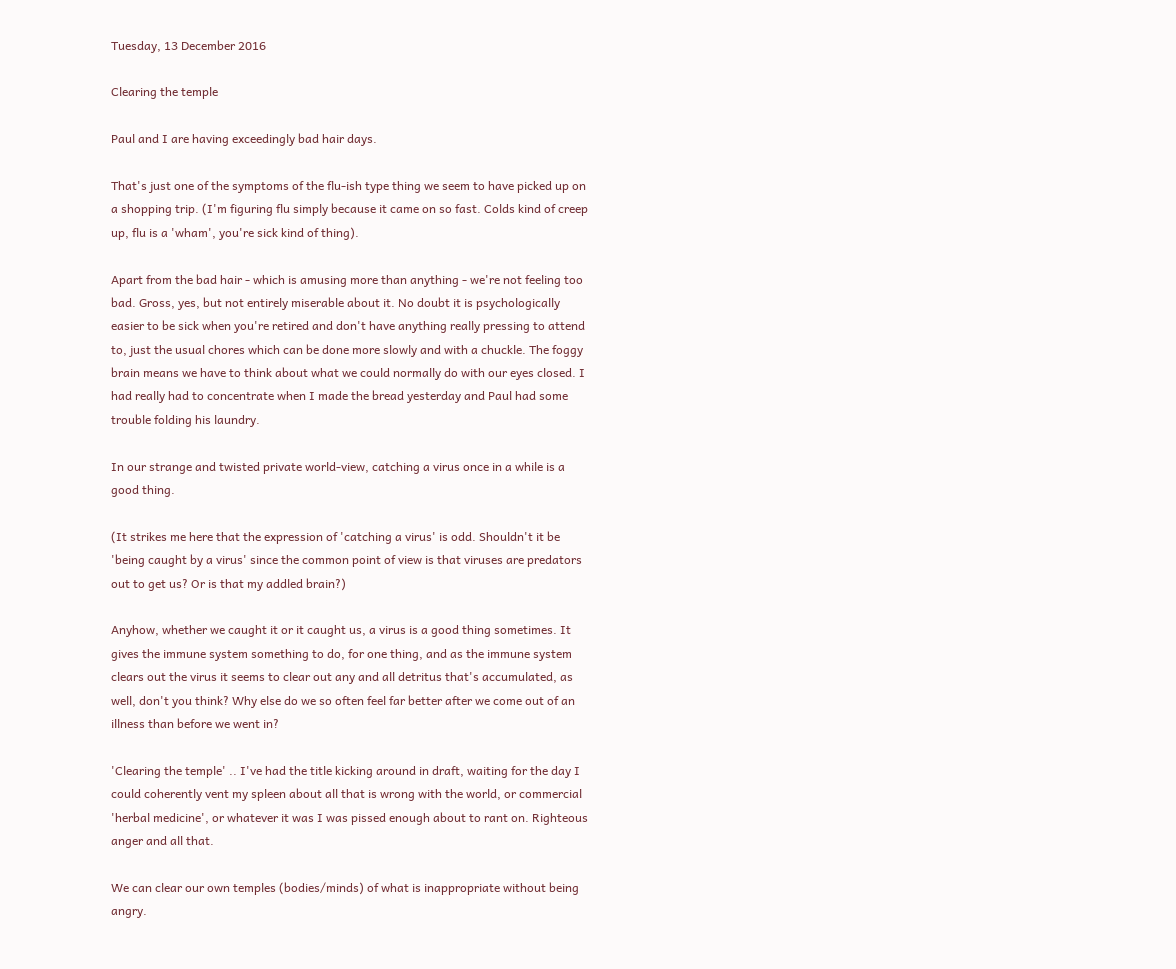Tuesday, 13 December 2016

Clearing the temple

Paul and I are having exceedingly bad hair days.

That's just one of the symptoms of the flu-ish type thing we seem to have picked up on a shopping trip. (I'm figuring flu simply because it came on so fast. Colds kind of creep up, flu is a 'wham', you're sick kind of thing).

Apart from the bad hair - which is amusing more than anything - we're not feeling too bad. Gross, yes, but not entirely miserable about it. No doubt it is psychologically easier to be sick when you're retired and don't have anything really pressing to attend to, just the usual chores which can be done more slowly and with a chuckle. The foggy brain means we have to think about what we could normally do with our eyes closed. I had really had to concentrate when I made the bread yesterday and Paul had some trouble folding his laundry.

In our strange and twisted private world-view, catching a virus once in a while is a good thing.

(It strikes me here that the expression of 'catching a virus' is odd. Shouldn't it be 'being caught by a virus' since the common point of view is that viruses are predators out to get us? Or is that my addled brain?)

Anyhow, whether we caught it or it caught us, a virus is a good thing sometimes. It gives the immune system something to do, for one thing, and as the immune system clears out the virus it seems to clear out any and all detritus that's accumulated, as well, don't you think? Why else do we so often feel far better after we come out of an illness than before we went in?

'Clearing the temple' .. I've had the title kicking around in draft, waiting for the day I could coherently vent my spleen about all that is wrong with the world, or commercial 'herbal medicine', or whatever it was I was pissed enough about to rant on. Righteous anger and all that.

We can clear our own temples (bodies/minds) of what is inappropriate without being angry.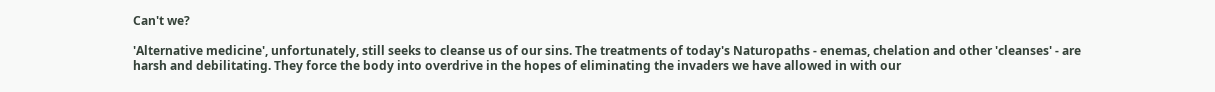Can't we?

'Alternative medicine', unfortunately, still seeks to cleanse us of our sins. The treatments of today's Naturopaths - enemas, chelation and other 'cleanses' - are harsh and debilitating. They force the body into overdrive in the hopes of eliminating the invaders we have allowed in with our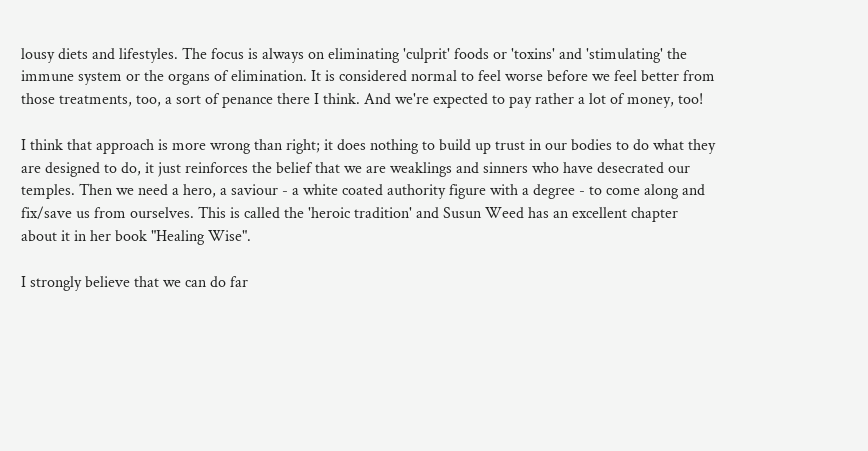lousy diets and lifestyles. The focus is always on eliminating 'culprit' foods or 'toxins' and 'stimulating' the immune system or the organs of elimination. It is considered normal to feel worse before we feel better from those treatments, too, a sort of penance there I think. And we're expected to pay rather a lot of money, too!

I think that approach is more wrong than right; it does nothing to build up trust in our bodies to do what they are designed to do, it just reinforces the belief that we are weaklings and sinners who have desecrated our temples. Then we need a hero, a saviour - a white coated authority figure with a degree - to come along and fix/save us from ourselves. This is called the 'heroic tradition' and Susun Weed has an excellent chapter about it in her book "Healing Wise".

I strongly believe that we can do far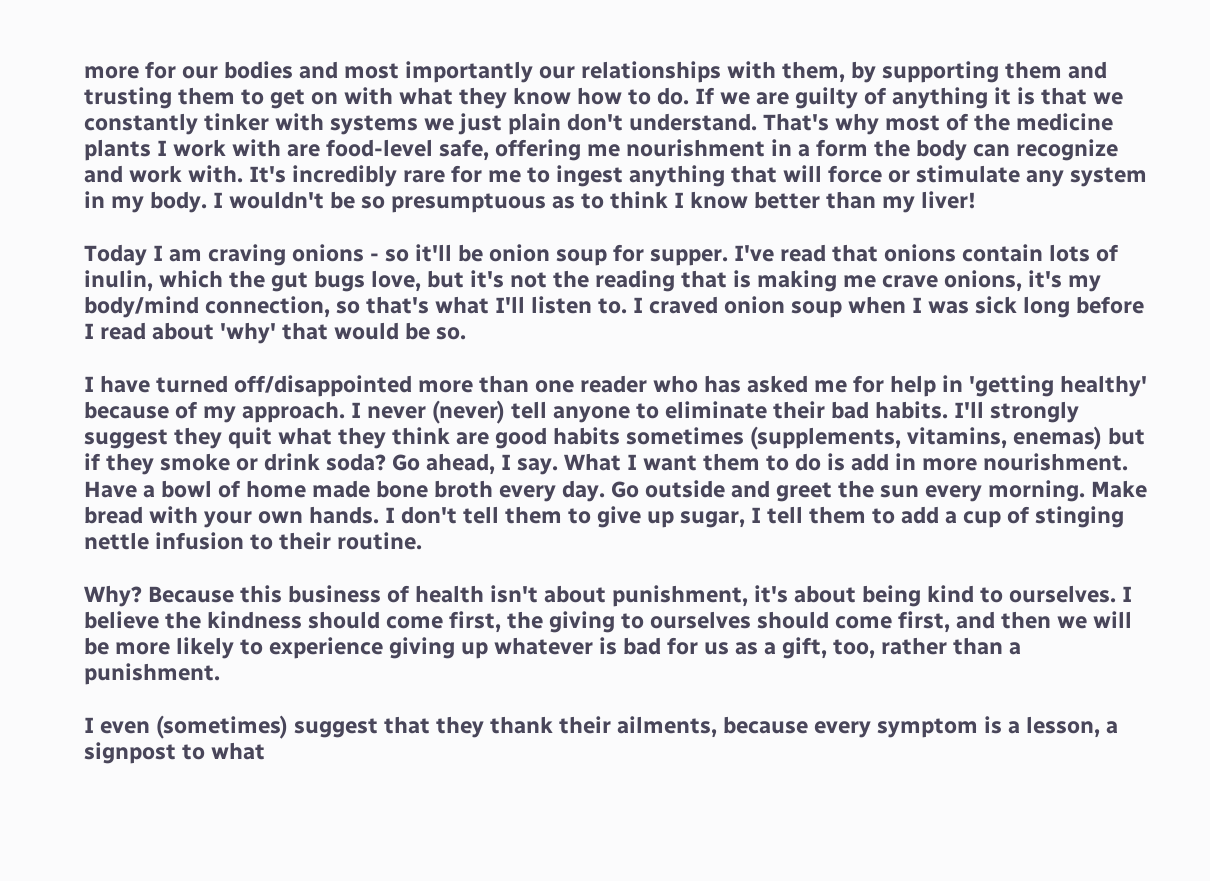more for our bodies and most importantly our relationships with them, by supporting them and trusting them to get on with what they know how to do. If we are guilty of anything it is that we constantly tinker with systems we just plain don't understand. That's why most of the medicine plants I work with are food-level safe, offering me nourishment in a form the body can recognize and work with. It's incredibly rare for me to ingest anything that will force or stimulate any system in my body. I wouldn't be so presumptuous as to think I know better than my liver!

Today I am craving onions - so it'll be onion soup for supper. I've read that onions contain lots of inulin, which the gut bugs love, but it's not the reading that is making me crave onions, it's my body/mind connection, so that's what I'll listen to. I craved onion soup when I was sick long before I read about 'why' that would be so.

I have turned off/disappointed more than one reader who has asked me for help in 'getting healthy' because of my approach. I never (never) tell anyone to eliminate their bad habits. I'll strongly suggest they quit what they think are good habits sometimes (supplements, vitamins, enemas) but if they smoke or drink soda? Go ahead, I say. What I want them to do is add in more nourishment. Have a bowl of home made bone broth every day. Go outside and greet the sun every morning. Make bread with your own hands. I don't tell them to give up sugar, I tell them to add a cup of stinging nettle infusion to their routine.

Why? Because this business of health isn't about punishment, it's about being kind to ourselves. I believe the kindness should come first, the giving to ourselves should come first, and then we will be more likely to experience giving up whatever is bad for us as a gift, too, rather than a punishment.

I even (sometimes) suggest that they thank their ailments, because every symptom is a lesson, a signpost to what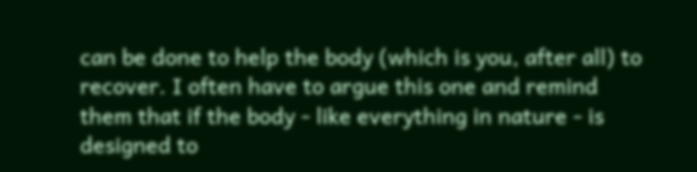can be done to help the body (which is you, after all) to recover. I often have to argue this one and remind them that if the body - like everything in nature - is designed to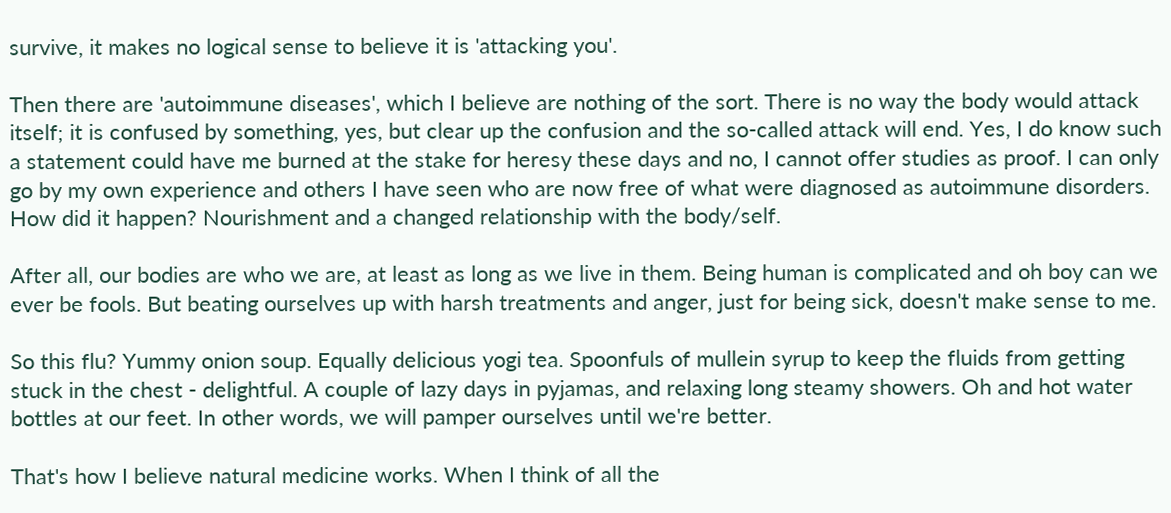survive, it makes no logical sense to believe it is 'attacking you'.

Then there are 'autoimmune diseases', which I believe are nothing of the sort. There is no way the body would attack itself; it is confused by something, yes, but clear up the confusion and the so-called attack will end. Yes, I do know such a statement could have me burned at the stake for heresy these days and no, I cannot offer studies as proof. I can only go by my own experience and others I have seen who are now free of what were diagnosed as autoimmune disorders. How did it happen? Nourishment and a changed relationship with the body/self.

After all, our bodies are who we are, at least as long as we live in them. Being human is complicated and oh boy can we ever be fools. But beating ourselves up with harsh treatments and anger, just for being sick, doesn't make sense to me.

So this flu? Yummy onion soup. Equally delicious yogi tea. Spoonfuls of mullein syrup to keep the fluids from getting stuck in the chest - delightful. A couple of lazy days in pyjamas, and relaxing long steamy showers. Oh and hot water bottles at our feet. In other words, we will pamper ourselves until we're better.

That's how I believe natural medicine works. When I think of all the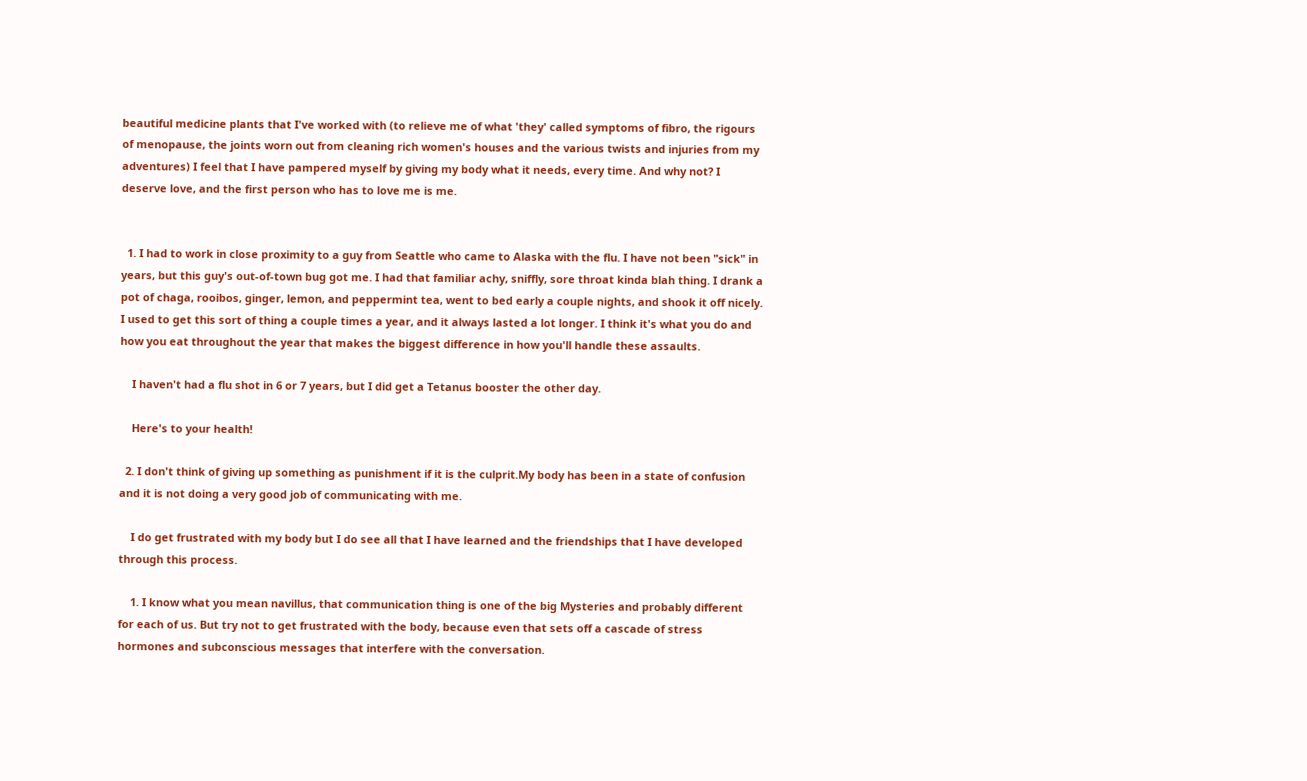beautiful medicine plants that I've worked with (to relieve me of what 'they' called symptoms of fibro, the rigours of menopause, the joints worn out from cleaning rich women's houses and the various twists and injuries from my adventures) I feel that I have pampered myself by giving my body what it needs, every time. And why not? I deserve love, and the first person who has to love me is me.


  1. I had to work in close proximity to a guy from Seattle who came to Alaska with the flu. I have not been "sick" in years, but this guy's out-of-town bug got me. I had that familiar achy, sniffly, sore throat kinda blah thing. I drank a pot of chaga, rooibos, ginger, lemon, and peppermint tea, went to bed early a couple nights, and shook it off nicely. I used to get this sort of thing a couple times a year, and it always lasted a lot longer. I think it's what you do and how you eat throughout the year that makes the biggest difference in how you'll handle these assaults.

    I haven't had a flu shot in 6 or 7 years, but I did get a Tetanus booster the other day.

    Here's to your health!

  2. I don't think of giving up something as punishment if it is the culprit.My body has been in a state of confusion and it is not doing a very good job of communicating with me.

    I do get frustrated with my body but I do see all that I have learned and the friendships that I have developed through this process.

    1. I know what you mean navillus, that communication thing is one of the big Mysteries and probably different for each of us. But try not to get frustrated with the body, because even that sets off a cascade of stress hormones and subconscious messages that interfere with the conversation.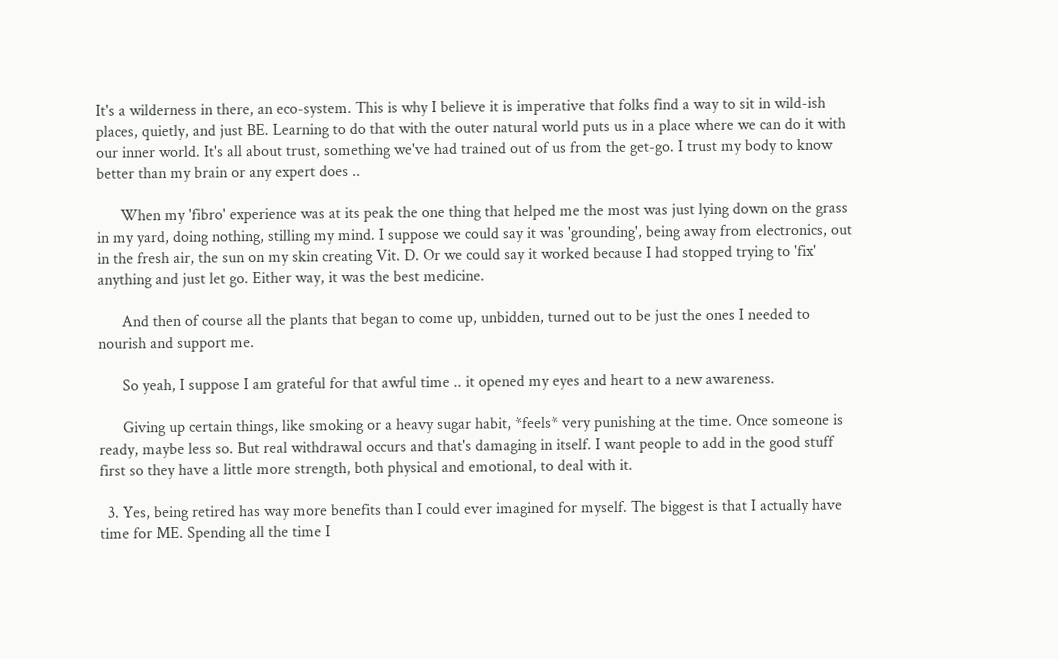It's a wilderness in there, an eco-system. This is why I believe it is imperative that folks find a way to sit in wild-ish places, quietly, and just BE. Learning to do that with the outer natural world puts us in a place where we can do it with our inner world. It's all about trust, something we've had trained out of us from the get-go. I trust my body to know better than my brain or any expert does ..

      When my 'fibro' experience was at its peak the one thing that helped me the most was just lying down on the grass in my yard, doing nothing, stilling my mind. I suppose we could say it was 'grounding', being away from electronics, out in the fresh air, the sun on my skin creating Vit. D. Or we could say it worked because I had stopped trying to 'fix' anything and just let go. Either way, it was the best medicine.

      And then of course all the plants that began to come up, unbidden, turned out to be just the ones I needed to nourish and support me.

      So yeah, I suppose I am grateful for that awful time .. it opened my eyes and heart to a new awareness.

      Giving up certain things, like smoking or a heavy sugar habit, *feels* very punishing at the time. Once someone is ready, maybe less so. But real withdrawal occurs and that's damaging in itself. I want people to add in the good stuff first so they have a little more strength, both physical and emotional, to deal with it.

  3. Yes, being retired has way more benefits than I could ever imagined for myself. The biggest is that I actually have time for ME. Spending all the time I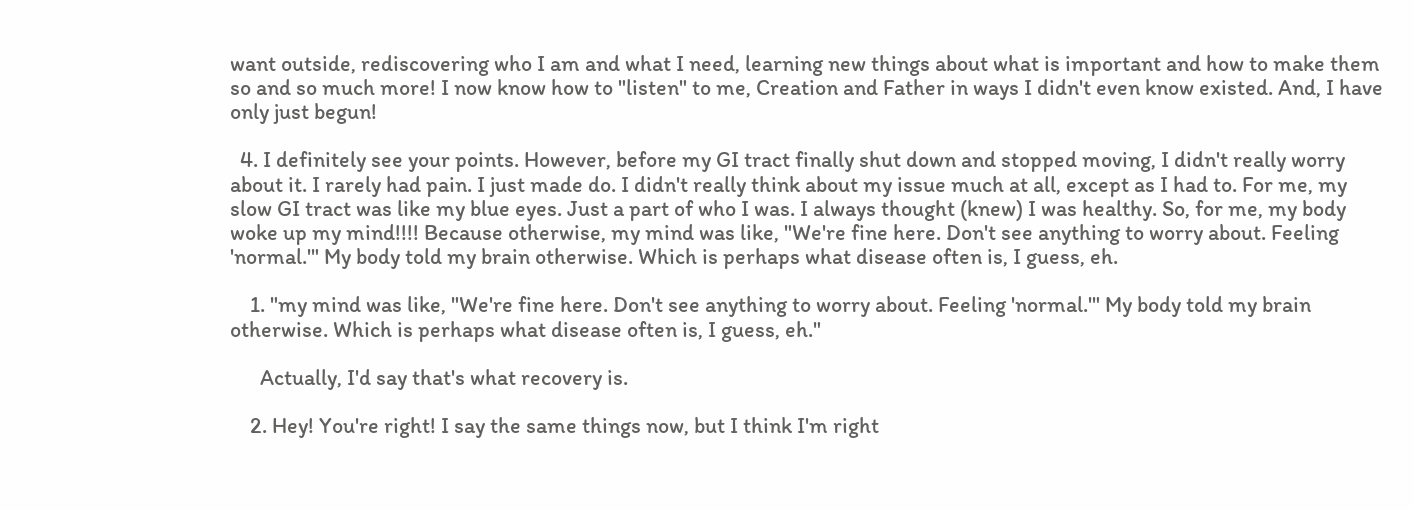want outside, rediscovering who I am and what I need, learning new things about what is important and how to make them so and so much more! I now know how to "listen" to me, Creation and Father in ways I didn't even know existed. And, I have only just begun!

  4. I definitely see your points. However, before my GI tract finally shut down and stopped moving, I didn't really worry about it. I rarely had pain. I just made do. I didn't really think about my issue much at all, except as I had to. For me, my slow GI tract was like my blue eyes. Just a part of who I was. I always thought (knew) I was healthy. So, for me, my body woke up my mind!!!! Because otherwise, my mind was like, "We're fine here. Don't see anything to worry about. Feeling 'normal.'" My body told my brain otherwise. Which is perhaps what disease often is, I guess, eh.

    1. "my mind was like, "We're fine here. Don't see anything to worry about. Feeling 'normal.'" My body told my brain otherwise. Which is perhaps what disease often is, I guess, eh."

      Actually, I'd say that's what recovery is.

    2. Hey! You're right! I say the same things now, but I think I'm right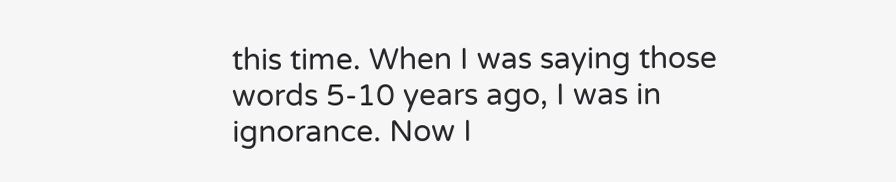this time. When I was saying those words 5-10 years ago, I was in ignorance. Now I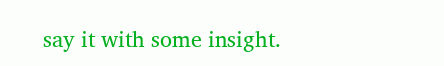say it with some insight.